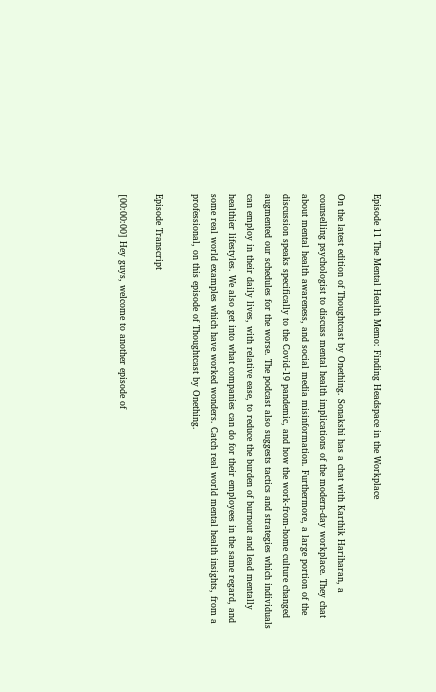Episode 11 The Mental Health Memo: Finding Headspace in the Workplace

On the latest edition of Thoughtcast by Onething. Sonakshi has a chat with Karthik Hariharan, a counselling psychologist to discuss mental health implications of the modern-day workplace. They chat about mental health awareness, and social media misinformation. Furthermore, a large portion of the discussion speaks specifically to the Covid-19 pandemic, and how the work-from-home culture changed augmented our schedules for the worse. The podcast also suggests tactics and strategies which individuals can employ in their daily lives, with relative ease, to reduce the burden of burnout and lead mentally healthier lifestyles. We also get into what companies can do for their employees in the same regard, and some real world examples which have worked wonders. Catch real world mental health insights, from a professional, on this episode of Thoughtcast by Onething.

Episode Transcript

[00:00:00] Hey guys, welcome to another episode of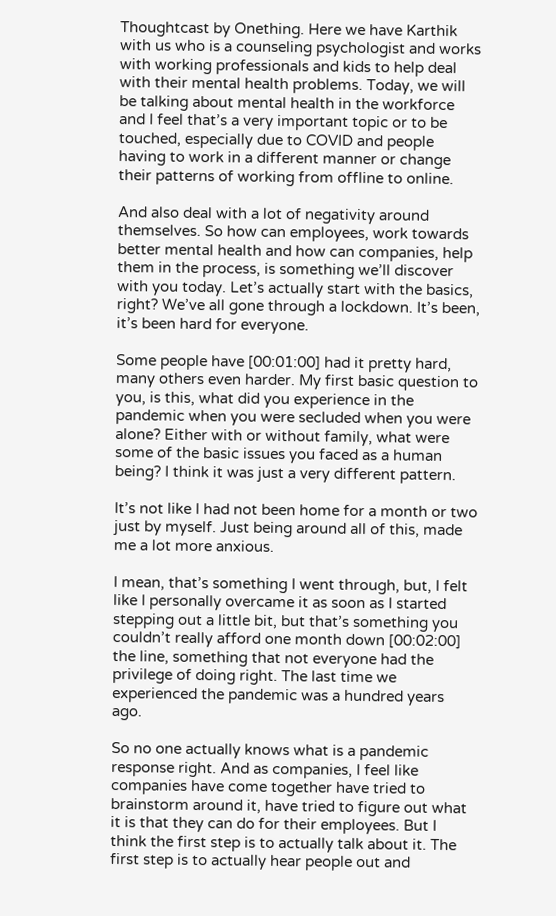Thoughtcast by Onething. Here we have Karthik with us who is a counseling psychologist and works with working professionals and kids to help deal with their mental health problems. Today, we will be talking about mental health in the workforce and I feel that’s a very important topic or to be touched, especially due to COVID and people having to work in a different manner or change their patterns of working from offline to online.

And also deal with a lot of negativity around themselves. So how can employees, work towards better mental health and how can companies, help them in the process, is something we’ll discover with you today. Let’s actually start with the basics, right? We’ve all gone through a lockdown. It’s been, it’s been hard for everyone.

Some people have [00:01:00] had it pretty hard, many others even harder. My first basic question to you, is this, what did you experience in the pandemic when you were secluded when you were alone? Either with or without family, what were some of the basic issues you faced as a human being? I think it was just a very different pattern.

It’s not like I had not been home for a month or two just by myself. Just being around all of this, made me a lot more anxious.

I mean, that’s something I went through, but, I felt like I personally overcame it as soon as I started stepping out a little bit, but that’s something you couldn’t really afford one month down [00:02:00] the line, something that not everyone had the privilege of doing right. The last time we experienced the pandemic was a hundred years ago.

So no one actually knows what is a pandemic response right. And as companies, I feel like companies have come together have tried to brainstorm around it, have tried to figure out what it is that they can do for their employees. But I think the first step is to actually talk about it. The first step is to actually hear people out and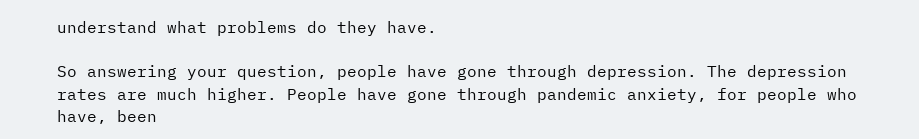understand what problems do they have.

So answering your question, people have gone through depression. The depression rates are much higher. People have gone through pandemic anxiety, for people who have, been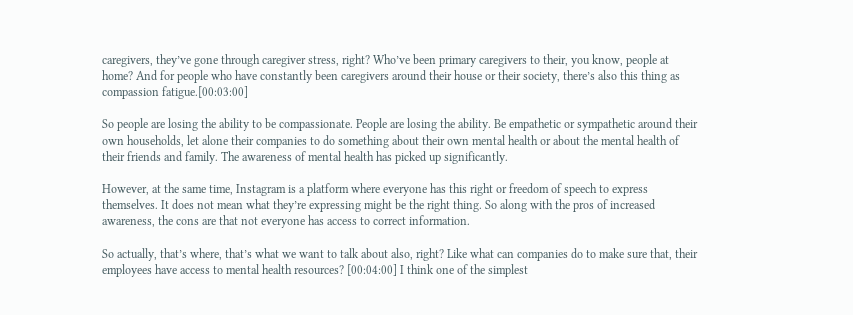caregivers, they’ve gone through caregiver stress, right? Who’ve been primary caregivers to their, you know, people at home? And for people who have constantly been caregivers around their house or their society, there’s also this thing as compassion fatigue.[00:03:00]

So people are losing the ability to be compassionate. People are losing the ability. Be empathetic or sympathetic around their own households, let alone their companies to do something about their own mental health or about the mental health of their friends and family. The awareness of mental health has picked up significantly.

However, at the same time, Instagram is a platform where everyone has this right or freedom of speech to express themselves. It does not mean what they’re expressing might be the right thing. So along with the pros of increased awareness, the cons are that not everyone has access to correct information.

So actually, that’s where, that’s what we want to talk about also, right? Like what can companies do to make sure that, their employees have access to mental health resources? [00:04:00] I think one of the simplest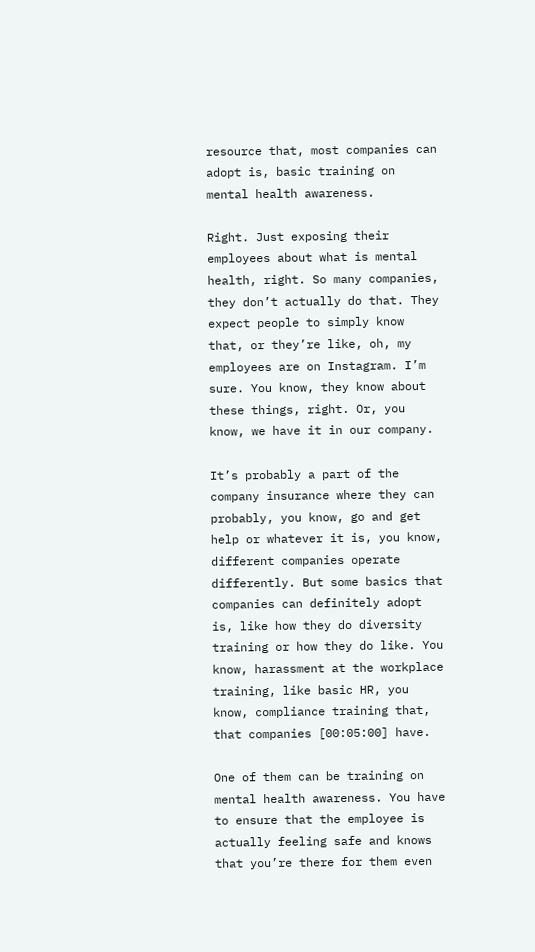resource that, most companies can adopt is, basic training on mental health awareness.

Right. Just exposing their employees about what is mental health, right. So many companies, they don’t actually do that. They expect people to simply know that, or they’re like, oh, my employees are on Instagram. I’m sure. You know, they know about these things, right. Or, you know, we have it in our company.

It’s probably a part of the company insurance where they can probably, you know, go and get help or whatever it is, you know, different companies operate differently. But some basics that companies can definitely adopt is, like how they do diversity training or how they do like. You know, harassment at the workplace training, like basic HR, you know, compliance training that, that companies [00:05:00] have.

One of them can be training on mental health awareness. You have to ensure that the employee is actually feeling safe and knows that you’re there for them even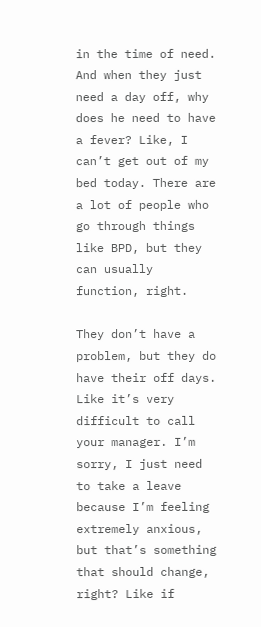in the time of need. And when they just need a day off, why does he need to have a fever? Like, I can’t get out of my bed today. There are a lot of people who go through things like BPD, but they can usually function, right.

They don’t have a problem, but they do have their off days. Like it’s very difficult to call your manager. I’m sorry, I just need to take a leave because I’m feeling extremely anxious, but that’s something that should change, right? Like if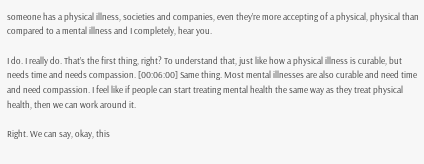someone has a physical illness, societies and companies, even they’re more accepting of a physical, physical than compared to a mental illness and I completely, hear you.

I do. I really do. That’s the first thing, right? To understand that, just like how a physical illness is curable, but needs time and needs compassion. [00:06:00] Same thing. Most mental illnesses are also curable and need time and need compassion. I feel like if people can start treating mental health the same way as they treat physical health, then we can work around it.

Right. We can say, okay, this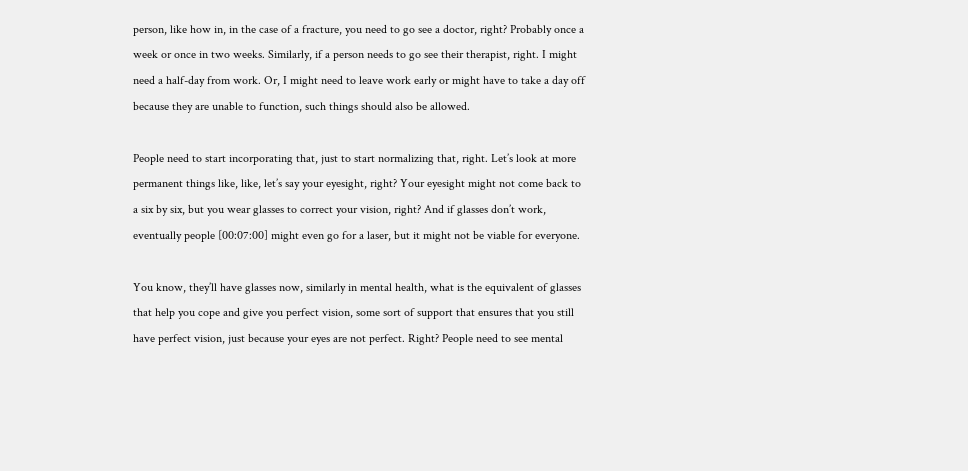person, like how in, in the case of a fracture, you need to go see a doctor, right? Probably once a week or once in two weeks. Similarly, if a person needs to go see their therapist, right. I might need a half-day from work. Or, I might need to leave work early or might have to take a day off because they are unable to function, such things should also be allowed.

People need to start incorporating that, just to start normalizing that, right. Let’s look at more permanent things like, like, let’s say your eyesight, right? Your eyesight might not come back to a six by six, but you wear glasses to correct your vision, right? And if glasses don’t work, eventually people [00:07:00] might even go for a laser, but it might not be viable for everyone.

You know, they’ll have glasses now, similarly in mental health, what is the equivalent of glasses that help you cope and give you perfect vision, some sort of support that ensures that you still have perfect vision, just because your eyes are not perfect. Right? People need to see mental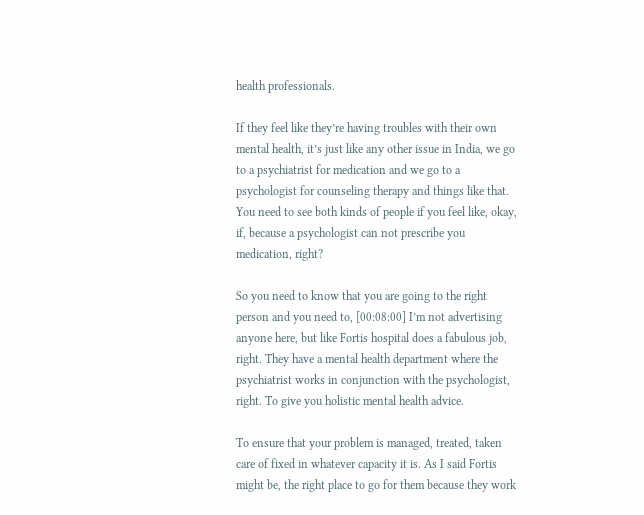health professionals.

If they feel like they’re having troubles with their own mental health, it’s just like any other issue in India, we go to a psychiatrist for medication and we go to a psychologist for counseling therapy and things like that. You need to see both kinds of people if you feel like, okay, if, because a psychologist can not prescribe you medication, right?

So you need to know that you are going to the right person and you need to, [00:08:00] I’m not advertising anyone here, but like Fortis hospital does a fabulous job, right. They have a mental health department where the psychiatrist works in conjunction with the psychologist, right. To give you holistic mental health advice.

To ensure that your problem is managed, treated, taken care of fixed in whatever capacity it is. As I said Fortis might be, the right place to go for them because they work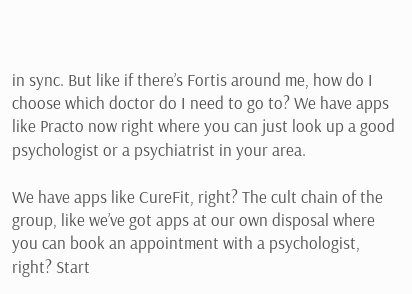in sync. But like if there’s Fortis around me, how do I choose which doctor do I need to go to? We have apps like Practo now right where you can just look up a good psychologist or a psychiatrist in your area.

We have apps like CureFit, right? The cult chain of the group, like we’ve got apps at our own disposal where you can book an appointment with a psychologist, right? Start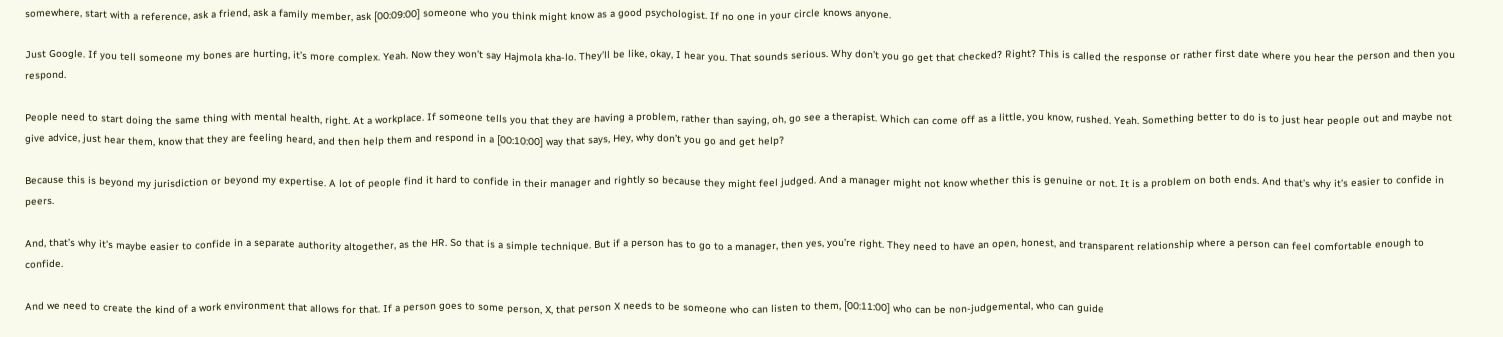somewhere, start with a reference, ask a friend, ask a family member, ask [00:09:00] someone who you think might know as a good psychologist. If no one in your circle knows anyone.

Just Google. If you tell someone my bones are hurting, it’s more complex. Yeah. Now they won’t say Hajmola kha-lo. They’ll be like, okay, I hear you. That sounds serious. Why don’t you go get that checked? Right? This is called the response or rather first date where you hear the person and then you respond.

People need to start doing the same thing with mental health, right. At a workplace. If someone tells you that they are having a problem, rather than saying, oh, go see a therapist. Which can come off as a little, you know, rushed. Yeah. Something better to do is to just hear people out and maybe not give advice, just hear them, know that they are feeling heard, and then help them and respond in a [00:10:00] way that says, Hey, why don’t you go and get help?

Because this is beyond my jurisdiction or beyond my expertise. A lot of people find it hard to confide in their manager and rightly so because they might feel judged. And a manager might not know whether this is genuine or not. It is a problem on both ends. And that’s why it’s easier to confide in peers.

And, that’s why it’s maybe easier to confide in a separate authority altogether, as the HR. So that is a simple technique. But if a person has to go to a manager, then yes, you’re right. They need to have an open, honest, and transparent relationship where a person can feel comfortable enough to confide.

And we need to create the kind of a work environment that allows for that. If a person goes to some person, X, that person X needs to be someone who can listen to them, [00:11:00] who can be non-judgemental, who can guide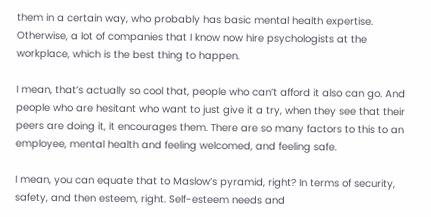them in a certain way, who probably has basic mental health expertise. Otherwise, a lot of companies that I know now hire psychologists at the workplace, which is the best thing to happen.

I mean, that’s actually so cool that, people who can’t afford it also can go. And people who are hesitant who want to just give it a try, when they see that their peers are doing it, it encourages them. There are so many factors to this to an employee, mental health and feeling welcomed, and feeling safe.

I mean, you can equate that to Maslow’s pyramid, right? In terms of security, safety, and then esteem, right. Self-esteem needs and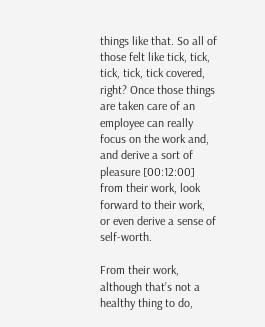things like that. So all of those felt like tick, tick, tick, tick, tick covered, right? Once those things are taken care of an employee can really focus on the work and, and derive a sort of pleasure [00:12:00] from their work, look forward to their work, or even derive a sense of self-worth.

From their work, although that’s not a healthy thing to do,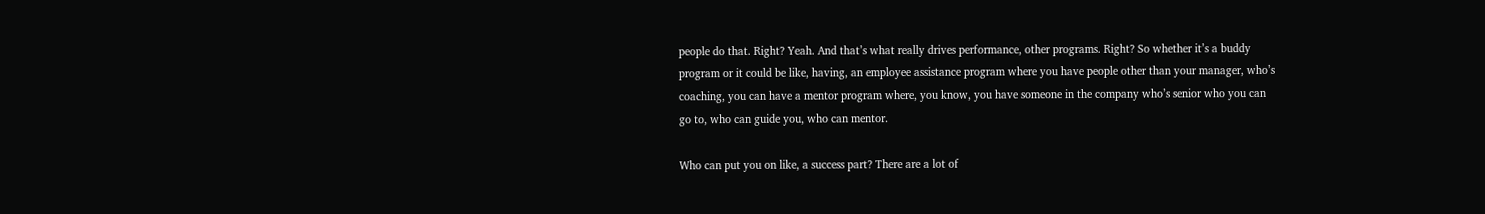people do that. Right? Yeah. And that’s what really drives performance, other programs. Right? So whether it’s a buddy program or it could be like, having, an employee assistance program where you have people other than your manager, who’s coaching, you can have a mentor program where, you know, you have someone in the company who’s senior who you can go to, who can guide you, who can mentor.

Who can put you on like, a success part? There are a lot of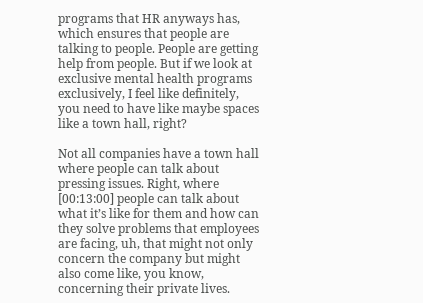programs that HR anyways has, which ensures that people are talking to people. People are getting help from people. But if we look at exclusive mental health programs exclusively, I feel like definitely, you need to have like maybe spaces like a town hall, right?

Not all companies have a town hall where people can talk about pressing issues. Right, where [00:13:00] people can talk about what it’s like for them and how can they solve problems that employees are facing, uh, that might not only concern the company but might also come like, you know, concerning their private lives.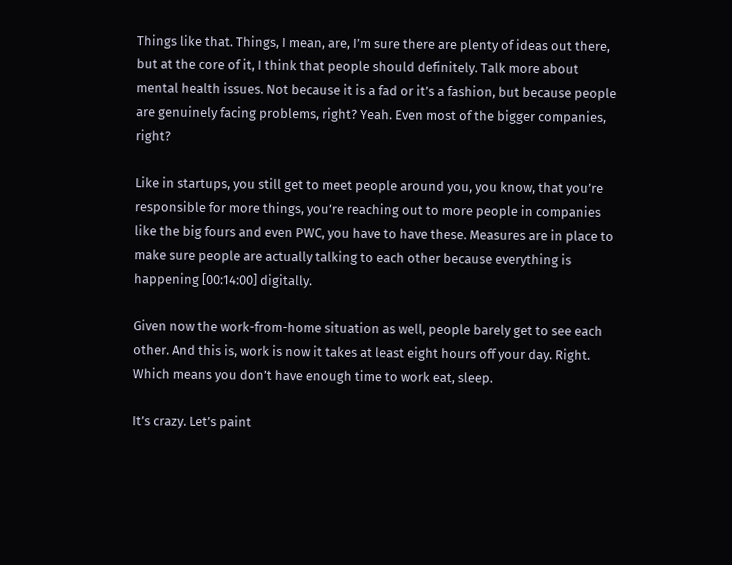Things like that. Things, I mean, are, I’m sure there are plenty of ideas out there, but at the core of it, I think that people should definitely. Talk more about mental health issues. Not because it is a fad or it’s a fashion, but because people are genuinely facing problems, right? Yeah. Even most of the bigger companies, right?

Like in startups, you still get to meet people around you, you know, that you’re responsible for more things, you’re reaching out to more people in companies like the big fours and even PWC, you have to have these. Measures are in place to make sure people are actually talking to each other because everything is happening [00:14:00] digitally.

Given now the work-from-home situation as well, people barely get to see each other. And this is, work is now it takes at least eight hours off your day. Right. Which means you don’t have enough time to work eat, sleep.

It’s crazy. Let’s paint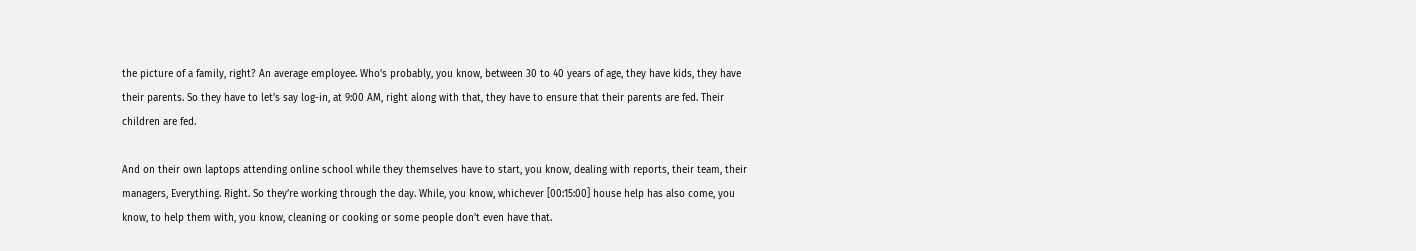the picture of a family, right? An average employee. Who’s probably, you know, between 30 to 40 years of age, they have kids, they have their parents. So they have to let’s say log-in, at 9:00 AM, right along with that, they have to ensure that their parents are fed. Their children are fed.

And on their own laptops attending online school while they themselves have to start, you know, dealing with reports, their team, their managers, Everything. Right. So they’re working through the day. While, you know, whichever [00:15:00] house help has also come, you know, to help them with, you know, cleaning or cooking or some people don’t even have that.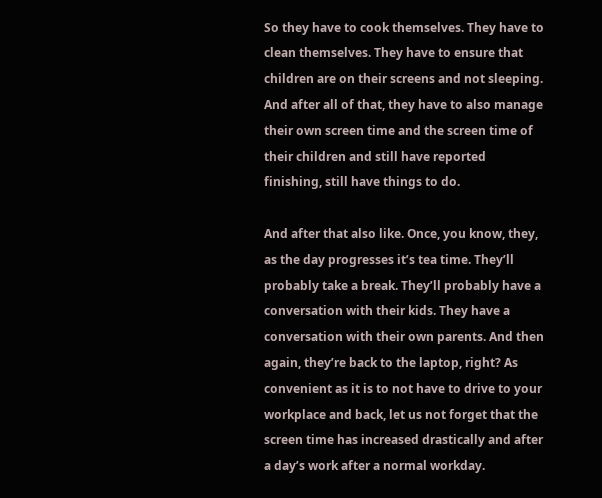So they have to cook themselves. They have to clean themselves. They have to ensure that children are on their screens and not sleeping. And after all of that, they have to also manage their own screen time and the screen time of their children and still have reported finishing, still have things to do.

And after that also like. Once, you know, they, as the day progresses it’s tea time. They’ll probably take a break. They’ll probably have a conversation with their kids. They have a conversation with their own parents. And then again, they’re back to the laptop, right? As convenient as it is to not have to drive to your workplace and back, let us not forget that the screen time has increased drastically and after a day’s work after a normal workday.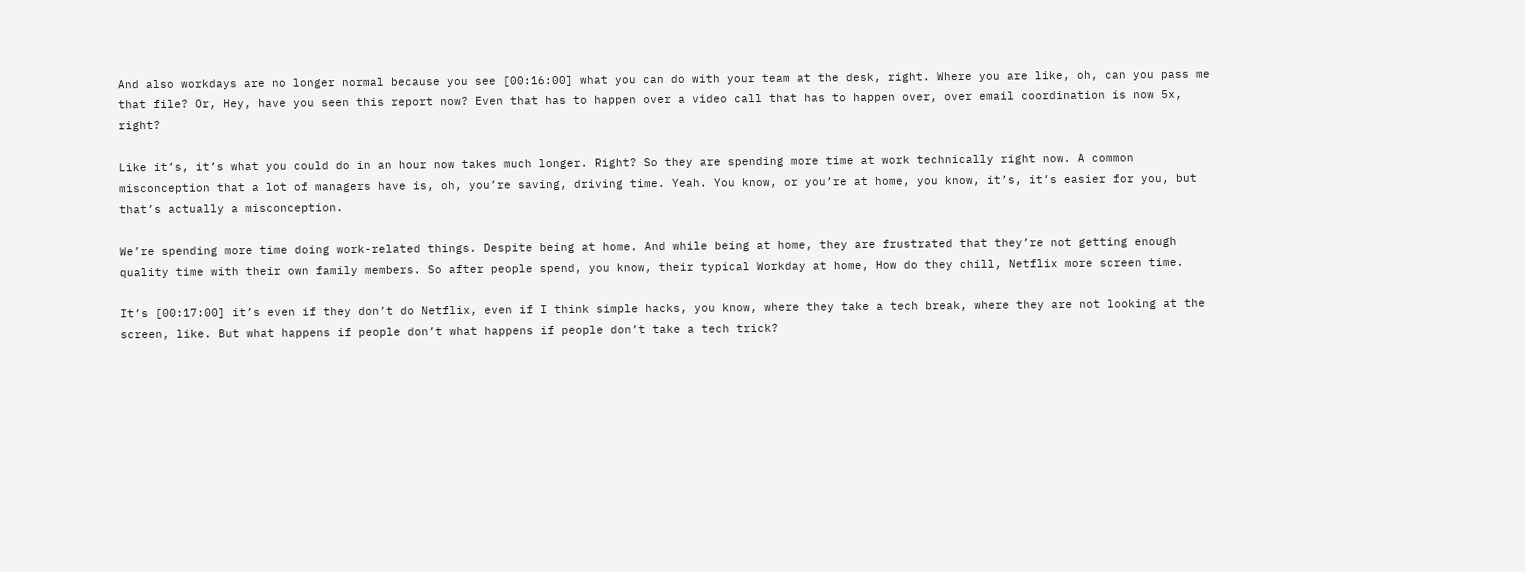And also workdays are no longer normal because you see [00:16:00] what you can do with your team at the desk, right. Where you are like, oh, can you pass me that file? Or, Hey, have you seen this report now? Even that has to happen over a video call that has to happen over, over email coordination is now 5x, right?

Like it’s, it’s what you could do in an hour now takes much longer. Right? So they are spending more time at work technically right now. A common misconception that a lot of managers have is, oh, you’re saving, driving time. Yeah. You know, or you’re at home, you know, it’s, it’s easier for you, but that’s actually a misconception.

We’re spending more time doing work-related things. Despite being at home. And while being at home, they are frustrated that they’re not getting enough quality time with their own family members. So after people spend, you know, their typical Workday at home, How do they chill, Netflix more screen time.

It’s [00:17:00] it’s even if they don’t do Netflix, even if I think simple hacks, you know, where they take a tech break, where they are not looking at the screen, like. But what happens if people don’t what happens if people don’t take a tech trick?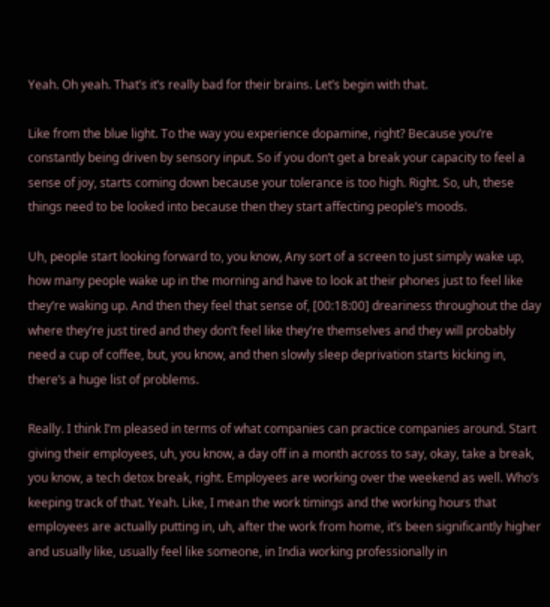Yeah. Oh yeah. That’s it’s really bad for their brains. Let’s begin with that.

Like from the blue light. To the way you experience dopamine, right? Because you’re constantly being driven by sensory input. So if you don’t get a break your capacity to feel a sense of joy, starts coming down because your tolerance is too high. Right. So, uh, these things need to be looked into because then they start affecting people’s moods.

Uh, people start looking forward to, you know, Any sort of a screen to just simply wake up, how many people wake up in the morning and have to look at their phones just to feel like they’re waking up. And then they feel that sense of, [00:18:00] dreariness throughout the day where they’re just tired and they don’t feel like they’re themselves and they will probably need a cup of coffee, but, you know, and then slowly sleep deprivation starts kicking in, there’s a huge list of problems.

Really. I think I’m pleased in terms of what companies can practice companies around. Start giving their employees, uh, you know, a day off in a month across to say, okay, take a break, you know, a tech detox break, right. Employees are working over the weekend as well. Who’s keeping track of that. Yeah. Like, I mean the work timings and the working hours that employees are actually putting in, uh, after the work from home, it’s been significantly higher and usually like, usually feel like someone, in India working professionally in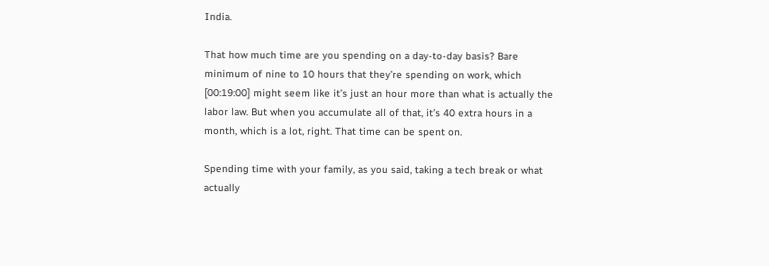India.

That how much time are you spending on a day-to-day basis? Bare minimum of nine to 10 hours that they’re spending on work, which [00:19:00] might seem like it’s just an hour more than what is actually the labor law. But when you accumulate all of that, it’s 40 extra hours in a month, which is a lot, right. That time can be spent on.

Spending time with your family, as you said, taking a tech break or what actually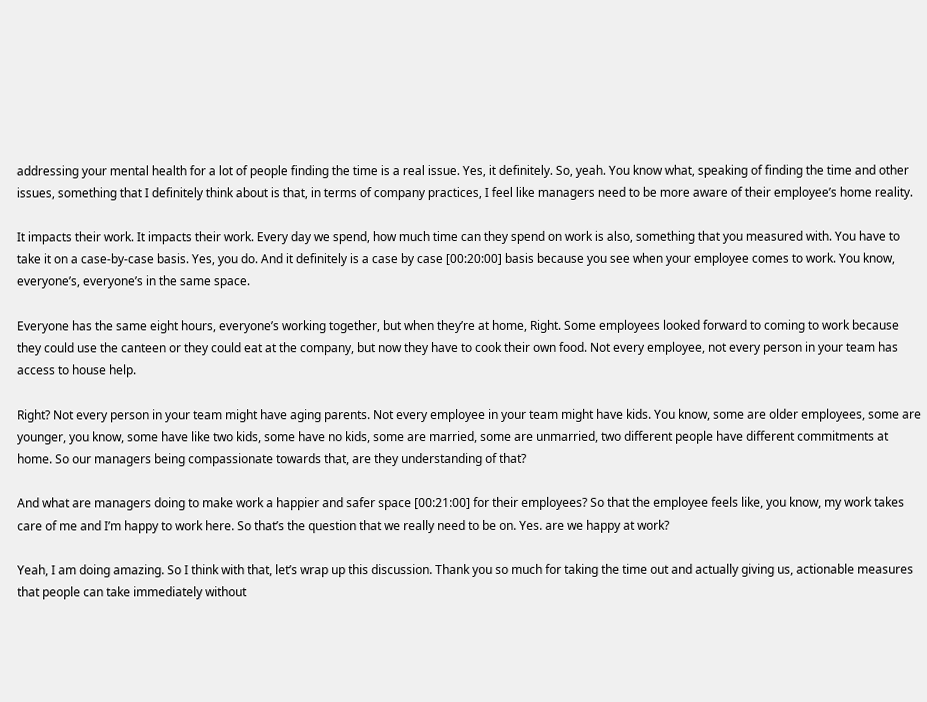addressing your mental health for a lot of people finding the time is a real issue. Yes, it definitely. So, yeah. You know what, speaking of finding the time and other issues, something that I definitely think about is that, in terms of company practices, I feel like managers need to be more aware of their employee’s home reality.

It impacts their work. It impacts their work. Every day we spend, how much time can they spend on work is also, something that you measured with. You have to take it on a case-by-case basis. Yes, you do. And it definitely is a case by case [00:20:00] basis because you see when your employee comes to work. You know, everyone’s, everyone’s in the same space.

Everyone has the same eight hours, everyone’s working together, but when they’re at home, Right. Some employees looked forward to coming to work because they could use the canteen or they could eat at the company, but now they have to cook their own food. Not every employee, not every person in your team has access to house help.

Right? Not every person in your team might have aging parents. Not every employee in your team might have kids. You know, some are older employees, some are younger, you know, some have like two kids, some have no kids, some are married, some are unmarried, two different people have different commitments at home. So our managers being compassionate towards that, are they understanding of that?

And what are managers doing to make work a happier and safer space [00:21:00] for their employees? So that the employee feels like, you know, my work takes care of me and I’m happy to work here. So that’s the question that we really need to be on. Yes. are we happy at work?

Yeah, I am doing amazing. So I think with that, let’s wrap up this discussion. Thank you so much for taking the time out and actually giving us, actionable measures that people can take immediately without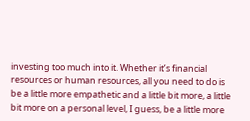investing too much into it. Whether it’s financial resources or human resources, all you need to do is be a little more empathetic and a little bit more, a little bit more on a personal level, I guess, be a little more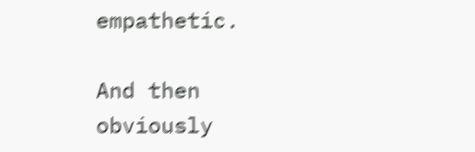empathetic.

And then obviously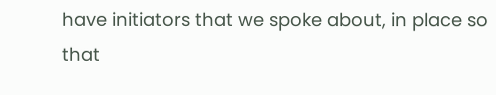have initiators that we spoke about, in place so that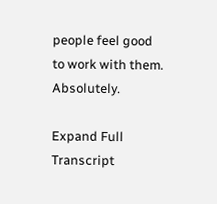people feel good to work with them. Absolutely.

Expand Full Transcript